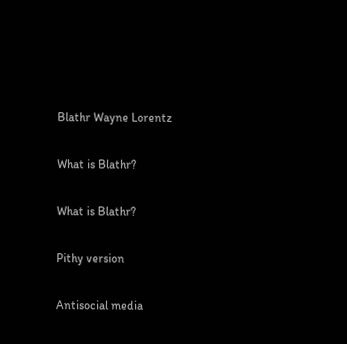Blathr Wayne Lorentz

What is Blathr?

What is Blathr?

Pithy version

Antisocial media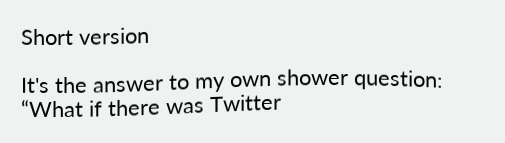Short version

It's the answer to my own shower question: “What if there was Twitter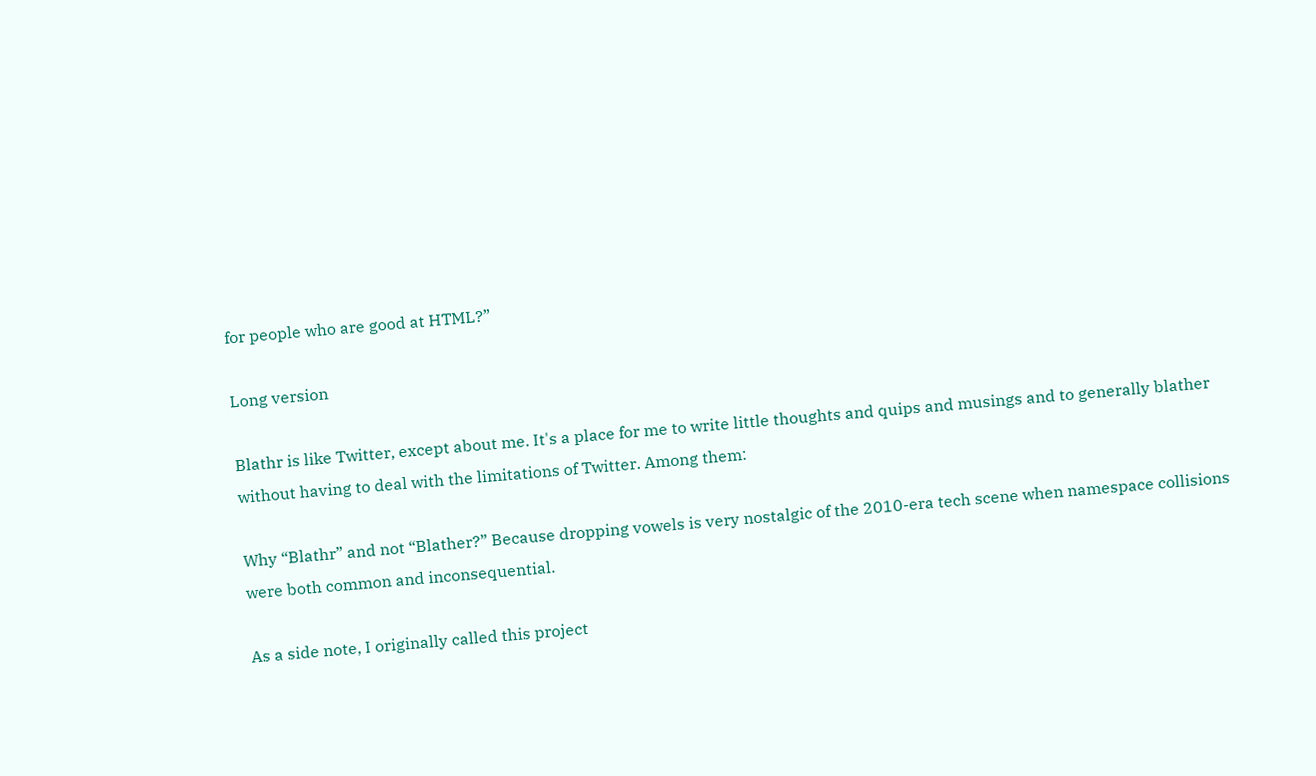for people who are good at HTML?”

Long version

Blathr is like Twitter, except about me. It's a place for me to write little thoughts and quips and musings and to generally blather without having to deal with the limitations of Twitter. Among them:

Why “Blathr” and not “Blather?” Because dropping vowels is very nostalgic of the 2010-era tech scene when namespace collisions were both common and inconsequential.

As a side note, I originally called this project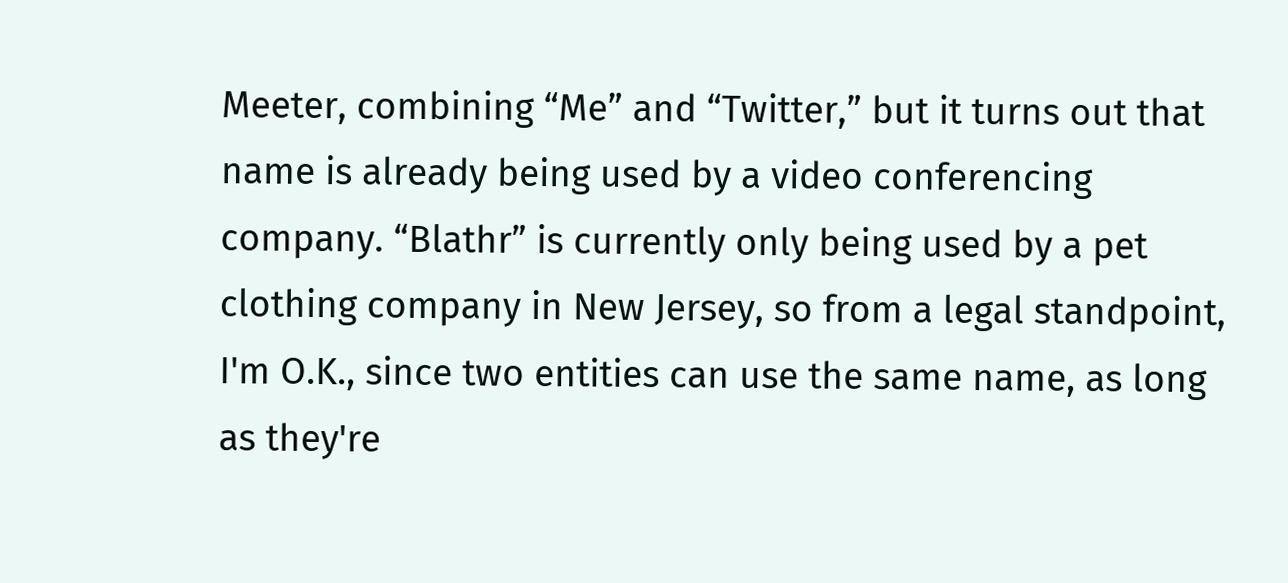Meeter, combining “Me” and “Twitter,” but it turns out that name is already being used by a video conferencing company. “Blathr” is currently only being used by a pet clothing company in New Jersey, so from a legal standpoint, I'm O.K., since two entities can use the same name, as long as they're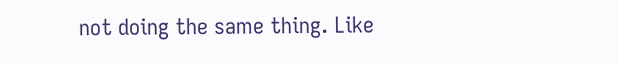not doing the same thing. Like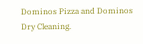Dominos Pizza and Dominos Dry Cleaning.